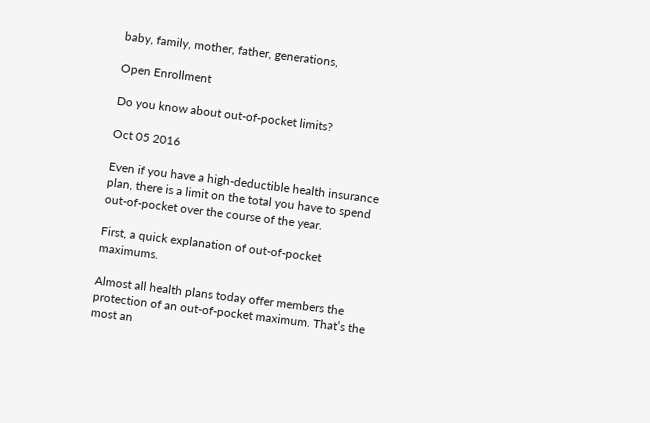baby, family, mother, father, generations,

Open Enrollment

Do you know about out-of-pocket limits?

Oct 05 2016

Even if you have a high-deductible health insurance plan, there is a limit on the total you have to spend out-of-pocket over the course of the year.

First, a quick explanation of out-of-pocket maximums.

Almost all health plans today offer members the protection of an out-of-pocket maximum. That’s the most an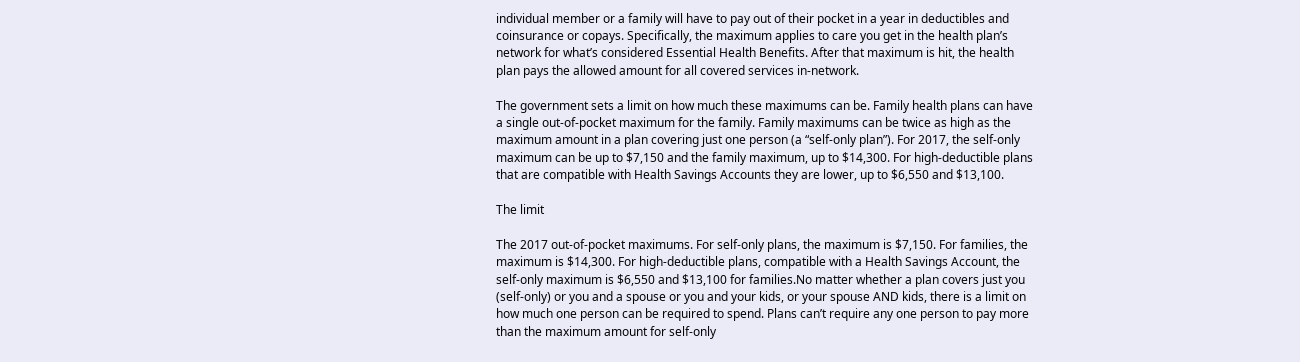individual member or a family will have to pay out of their pocket in a year in deductibles and coinsurance or copays. Specifically, the maximum applies to care you get in the health plan’s network for what’s considered Essential Health Benefits. After that maximum is hit, the health plan pays the allowed amount for all covered services in-network.

The government sets a limit on how much these maximums can be. Family health plans can have a single out-of-pocket maximum for the family. Family maximums can be twice as high as the maximum amount in a plan covering just one person (a “self-only plan”). For 2017, the self-only maximum can be up to $7,150 and the family maximum, up to $14,300. For high-deductible plans that are compatible with Health Savings Accounts they are lower, up to $6,550 and $13,100.

The limit

The 2017 out-of-pocket maximums. For self-only plans, the maximum is $7,150. For families, the maximum is $14,300. For high-deductible plans, compatible with a Health Savings Account, the self-only maximum is $6,550 and $13,100 for families.No matter whether a plan covers just you (self-only) or you and a spouse or you and your kids, or your spouse AND kids, there is a limit on how much one person can be required to spend. Plans can’t require any one person to pay more than the maximum amount for self-only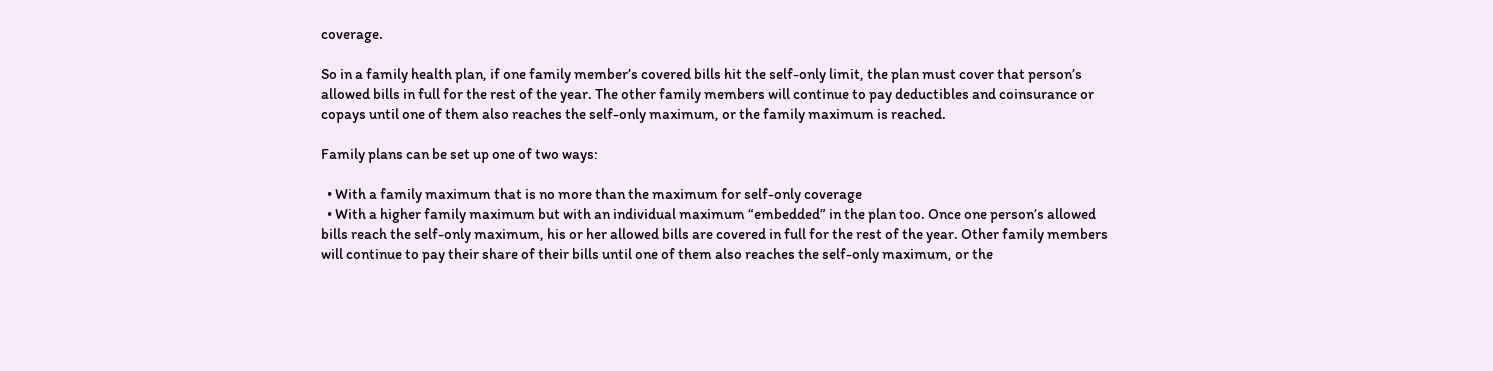coverage.

So in a family health plan, if one family member’s covered bills hit the self-only limit, the plan must cover that person’s allowed bills in full for the rest of the year. The other family members will continue to pay deductibles and coinsurance or copays until one of them also reaches the self-only maximum, or the family maximum is reached.

Family plans can be set up one of two ways:

  • With a family maximum that is no more than the maximum for self-only coverage
  • With a higher family maximum but with an individual maximum “embedded” in the plan too. Once one person’s allowed bills reach the self-only maximum, his or her allowed bills are covered in full for the rest of the year. Other family members will continue to pay their share of their bills until one of them also reaches the self-only maximum, or the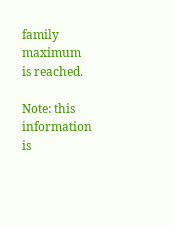family maximum is reached.

Note: this information is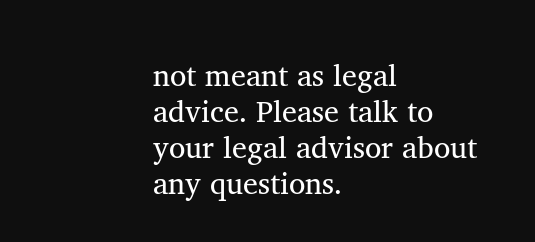not meant as legal advice. Please talk to your legal advisor about any questions.